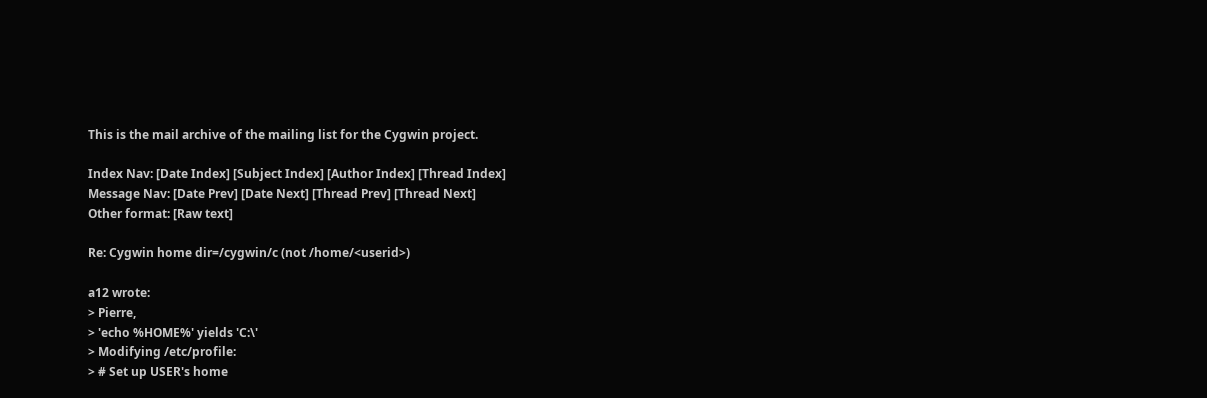This is the mail archive of the mailing list for the Cygwin project.

Index Nav: [Date Index] [Subject Index] [Author Index] [Thread Index]
Message Nav: [Date Prev] [Date Next] [Thread Prev] [Thread Next]
Other format: [Raw text]

Re: Cygwin home dir=/cygwin/c (not /home/<userid>)

a12 wrote:
> Pierre,
> 'echo %HOME%' yields 'C:\'
> Modifying /etc/profile:
> # Set up USER's home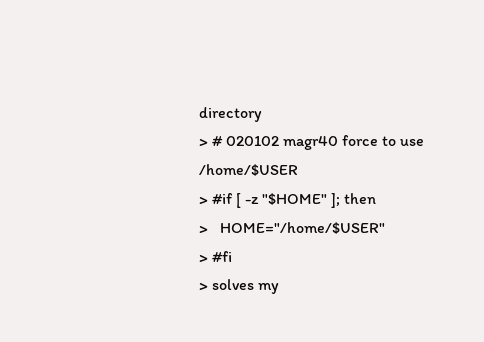directory
> # 020102 magr40 force to use /home/$USER
> #if [ -z "$HOME" ]; then
>   HOME="/home/$USER"
> #fi
> solves my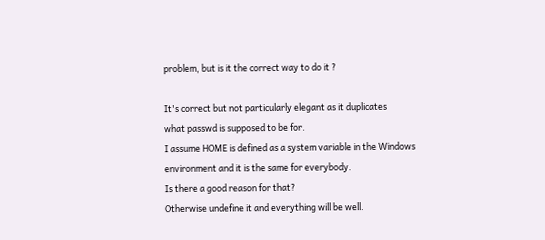problem, but is it the correct way to do it ?

It's correct but not particularly elegant as it duplicates
what passwd is supposed to be for.
I assume HOME is defined as a system variable in the Windows
environment and it is the same for everybody.
Is there a good reason for that?
Otherwise undefine it and everything will be well.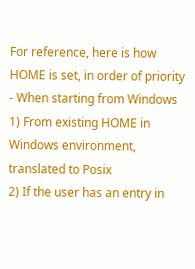For reference, here is how HOME is set, in order of priority
- When starting from Windows
1) From existing HOME in Windows environment, translated to Posix
2) If the user has an entry in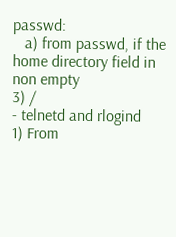passwd:
   a) from passwd, if the home directory field in non empty
3) /
- telnetd and rlogind
1) From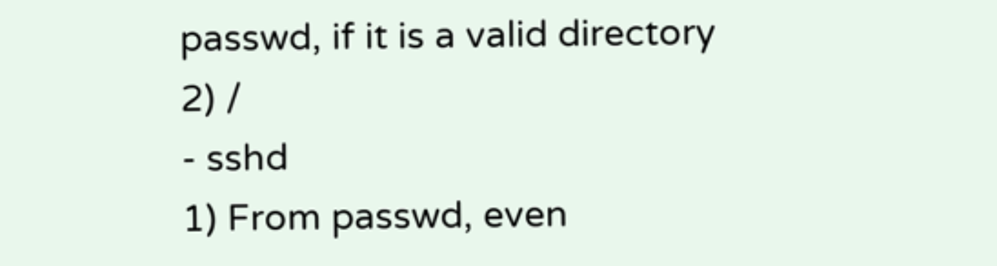passwd, if it is a valid directory
2) /
- sshd
1) From passwd, even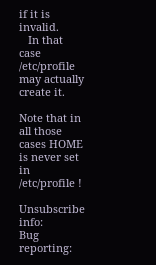if it is invalid.
   In that case /etc/profile may actually create it.

Note that in all those cases HOME is never set in /etc/profile !

Unsubscribe info:
Bug reporting: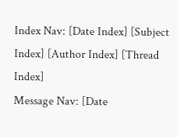Index Nav: [Date Index] [Subject Index] [Author Index] [Thread Index]
Message Nav: [Date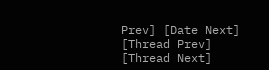Prev] [Date Next] [Thread Prev] [Thread Next]